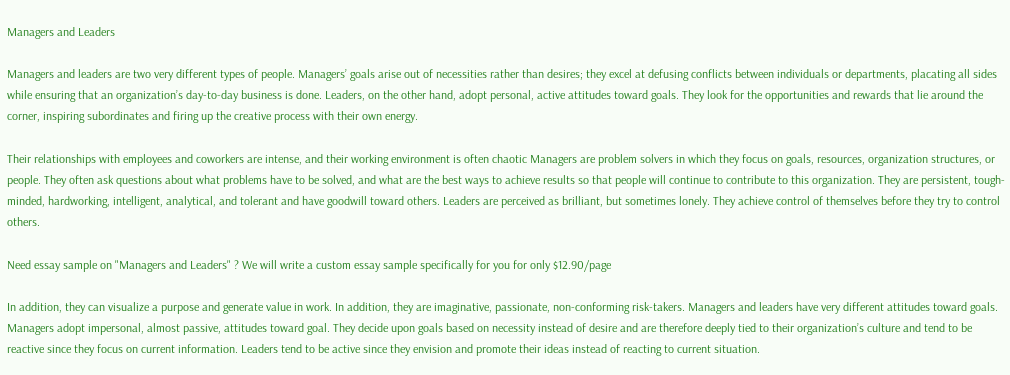Managers and Leaders

Managers and leaders are two very different types of people. Managers’ goals arise out of necessities rather than desires; they excel at defusing conflicts between individuals or departments, placating all sides while ensuring that an organization’s day-to-day business is done. Leaders, on the other hand, adopt personal, active attitudes toward goals. They look for the opportunities and rewards that lie around the corner, inspiring subordinates and firing up the creative process with their own energy.

Their relationships with employees and coworkers are intense, and their working environment is often chaotic Managers are problem solvers in which they focus on goals, resources, organization structures, or people. They often ask questions about what problems have to be solved, and what are the best ways to achieve results so that people will continue to contribute to this organization. They are persistent, tough-minded, hardworking, intelligent, analytical, and tolerant and have goodwill toward others. Leaders are perceived as brilliant, but sometimes lonely. They achieve control of themselves before they try to control others.

Need essay sample on "Managers and Leaders" ? We will write a custom essay sample specifically for you for only $12.90/page

In addition, they can visualize a purpose and generate value in work. In addition, they are imaginative, passionate, non-conforming risk-takers. Managers and leaders have very different attitudes toward goals. Managers adopt impersonal, almost passive, attitudes toward goal. They decide upon goals based on necessity instead of desire and are therefore deeply tied to their organization’s culture and tend to be reactive since they focus on current information. Leaders tend to be active since they envision and promote their ideas instead of reacting to current situation.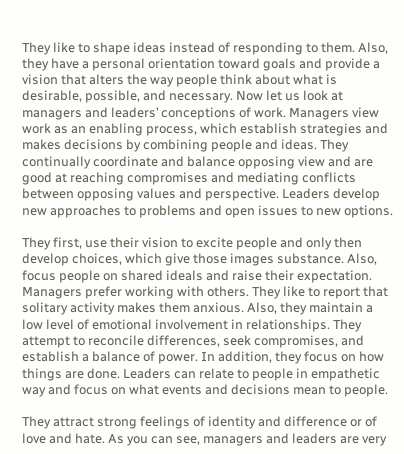They like to shape ideas instead of responding to them. Also, they have a personal orientation toward goals and provide a vision that alters the way people think about what is desirable, possible, and necessary. Now let us look at managers and leaders’ conceptions of work. Managers view work as an enabling process, which establish strategies and makes decisions by combining people and ideas. They continually coordinate and balance opposing view and are good at reaching compromises and mediating conflicts between opposing values and perspective. Leaders develop new approaches to problems and open issues to new options.

They first, use their vision to excite people and only then develop choices, which give those images substance. Also, focus people on shared ideals and raise their expectation. Managers prefer working with others. They like to report that solitary activity makes them anxious. Also, they maintain a low level of emotional involvement in relationships. They attempt to reconcile differences, seek compromises, and establish a balance of power. In addition, they focus on how things are done. Leaders can relate to people in empathetic way and focus on what events and decisions mean to people.

They attract strong feelings of identity and difference or of love and hate. As you can see, managers and leaders are very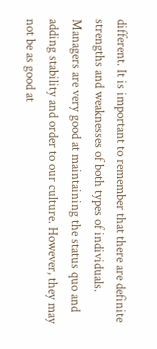different. It is important to remember that there are definite strengths and weaknesses of both types of individuals. Managers are very good at maintaining the status quo and adding stability and order to our culture. However, they may not be as good at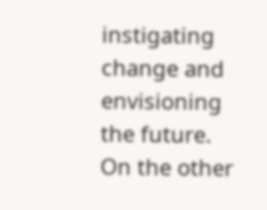instigating change and envisioning the future. On the other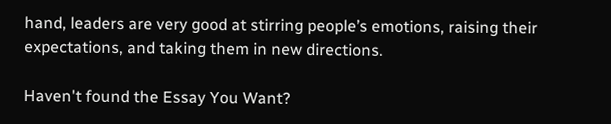hand, leaders are very good at stirring people’s emotions, raising their expectations, and taking them in new directions.

Haven't found the Essay You Want?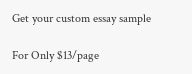Get your custom essay sample

For Only $13/page